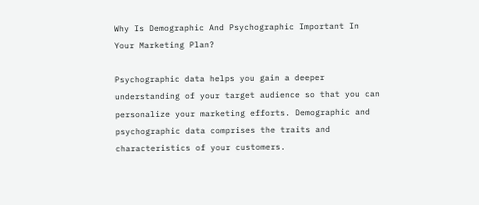Why Is Demographic And Psychographic Important In Your Marketing Plan?

Psychographic data helps you gain a deeper understanding of your target audience so that you can personalize your marketing efforts. Demographic and psychographic data comprises the traits and characteristics of your customers.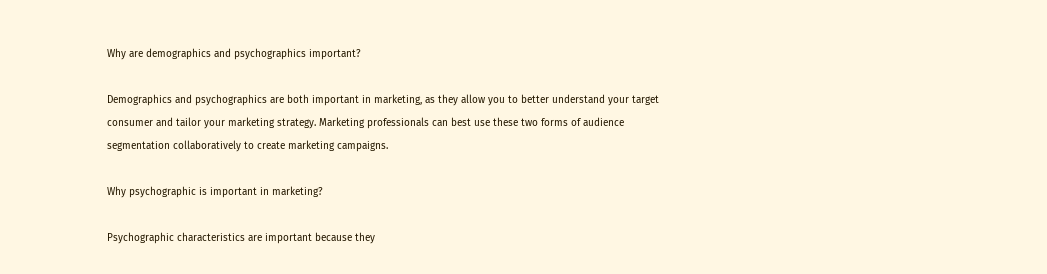Why are demographics and psychographics important?

Demographics and psychographics are both important in marketing, as they allow you to better understand your target consumer and tailor your marketing strategy. Marketing professionals can best use these two forms of audience segmentation collaboratively to create marketing campaigns.

Why psychographic is important in marketing?

Psychographic characteristics are important because they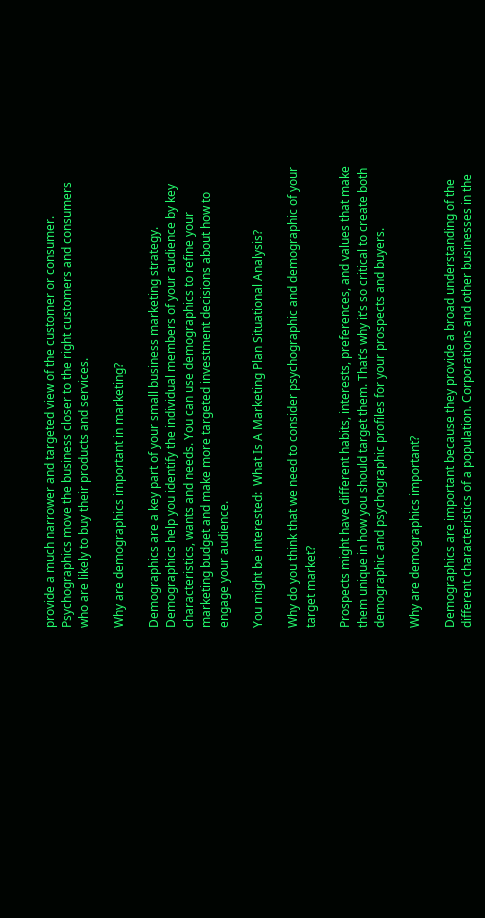provide a much narrower and targeted view of the customer or consumer. Psychographics move the business closer to the right customers and consumers who are likely to buy their products and services.

Why are demographics important in marketing?

Demographics are a key part of your small business marketing strategy. Demographics help you identify the individual members of your audience by key characteristics, wants and needs. You can use demographics to refine your marketing budget and make more targeted investment decisions about how to engage your audience.

You might be interested:  What Is A Marketing Plan Situational Analysis?

Why do you think that we need to consider psychographic and demographic of your target market?

Prospects might have different habits, interests, preferences, and values that make them unique in how you should target them. That’s why it’s so critical to create both demographic and psychographic profiles for your prospects and buyers.

Why are demographics important?

Demographics are important because they provide a broad understanding of the different characteristics of a population. Corporations and other businesses in the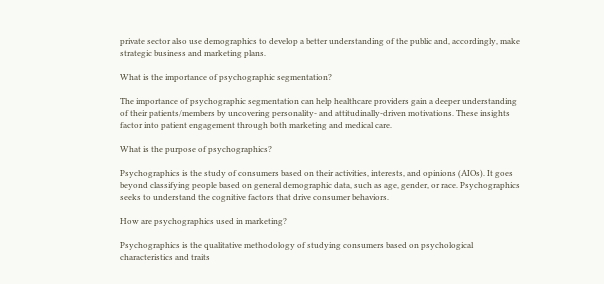private sector also use demographics to develop a better understanding of the public and, accordingly, make strategic business and marketing plans.

What is the importance of psychographic segmentation?

The importance of psychographic segmentation can help healthcare providers gain a deeper understanding of their patients/members by uncovering personality- and attitudinally-driven motivations. These insights factor into patient engagement through both marketing and medical care.

What is the purpose of psychographics?

Psychographics is the study of consumers based on their activities, interests, and opinions (AIOs). It goes beyond classifying people based on general demographic data, such as age, gender, or race. Psychographics seeks to understand the cognitive factors that drive consumer behaviors.

How are psychographics used in marketing?

Psychographics is the qualitative methodology of studying consumers based on psychological characteristics and traits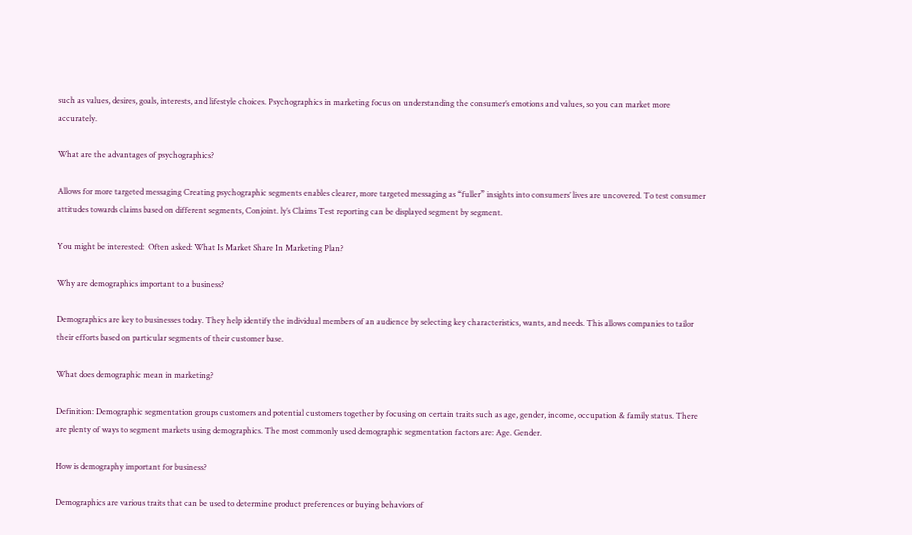such as values, desires, goals, interests, and lifestyle choices. Psychographics in marketing focus on understanding the consumer’s emotions and values, so you can market more accurately.

What are the advantages of psychographics?

Allows for more targeted messaging Creating psychographic segments enables clearer, more targeted messaging as “fuller” insights into consumers’ lives are uncovered. To test consumer attitudes towards claims based on different segments, Conjoint. ly’s Claims Test reporting can be displayed segment by segment.

You might be interested:  Often asked: What Is Market Share In Marketing Plan?

Why are demographics important to a business?

Demographics are key to businesses today. They help identify the individual members of an audience by selecting key characteristics, wants, and needs. This allows companies to tailor their efforts based on particular segments of their customer base.

What does demographic mean in marketing?

Definition: Demographic segmentation groups customers and potential customers together by focusing on certain traits such as age, gender, income, occupation & family status. There are plenty of ways to segment markets using demographics. The most commonly used demographic segmentation factors are: Age. Gender.

How is demography important for business?

Demographics are various traits that can be used to determine product preferences or buying behaviors of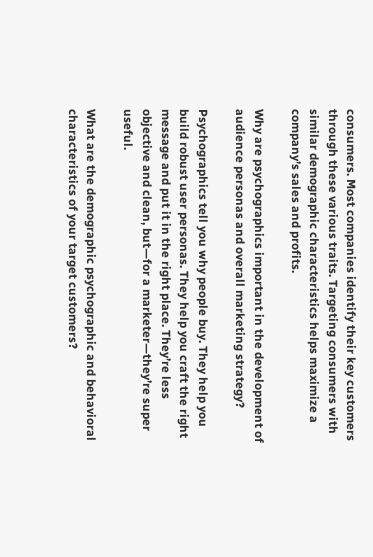consumers. Most companies identify their key customers through these various traits. Targeting consumers with similar demographic characteristics helps maximize a company’s sales and profits.

Why are psychographics important in the development of audience personas and overall marketing strategy?

Psychographics tell you why people buy. They help you build robust user personas. They help you craft the right message and put it in the right place. They’re less objective and clean, but—for a marketer—they’re super useful.

What are the demographic psychographic and behavioral characteristics of your target customers?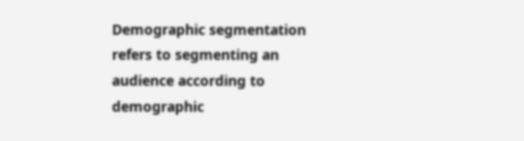Demographic segmentation refers to segmenting an audience according to demographic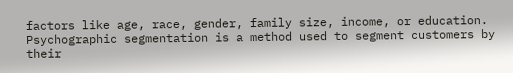factors like age, race, gender, family size, income, or education. Psychographic segmentation is a method used to segment customers by their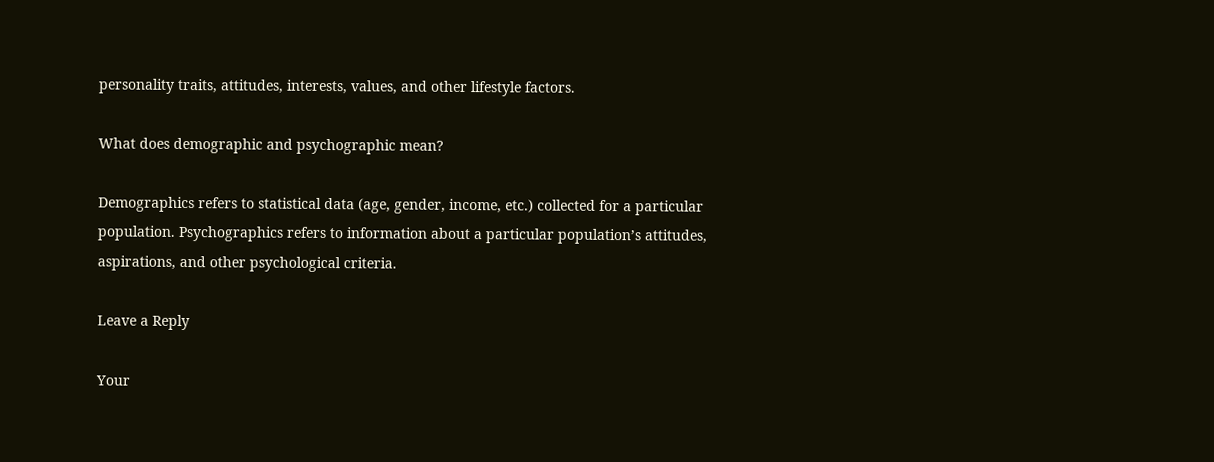personality traits, attitudes, interests, values, and other lifestyle factors.

What does demographic and psychographic mean?

Demographics refers to statistical data (age, gender, income, etc.) collected for a particular population. Psychographics refers to information about a particular population’s attitudes, aspirations, and other psychological criteria.

Leave a Reply

Your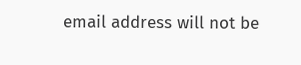email address will not be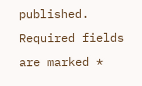published. Required fields are marked *